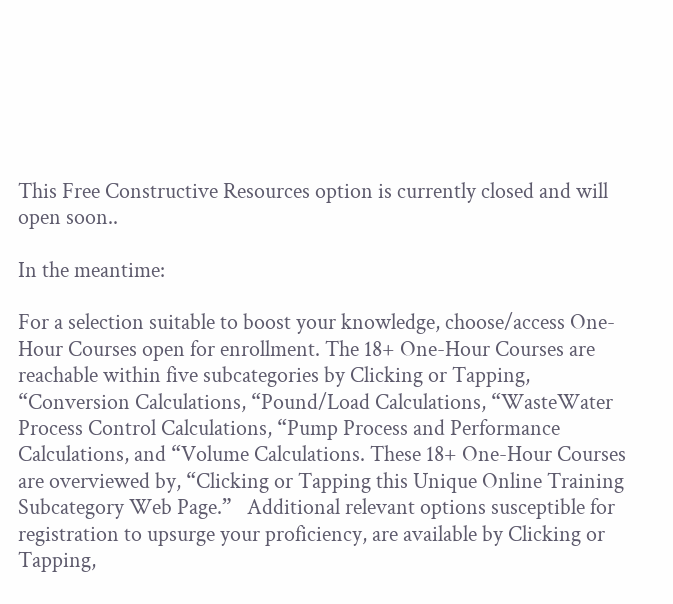This Free Constructive Resources option is currently closed and will open soon..

In the meantime:

For a selection suitable to boost your knowledge, choose/access One-Hour Courses open for enrollment. The 18+ One-Hour Courses are reachable within five subcategories by Clicking or Tapping, “Conversion Calculations, “Pound/Load Calculations, “WasteWater Process Control Calculations, “Pump Process and Performance Calculations, and “Volume Calculations. These 18+ One-Hour Courses are overviewed by, “Clicking or Tapping this Unique Online Training Subcategory Web Page.”   Additional relevant options susceptible for registration to upsurge your proficiency, are available by Clicking or Tapping,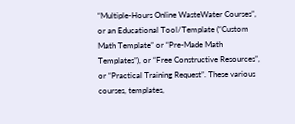“Multiple-Hours Online WasteWater Courses”, or an Educational Tool/Template (“Custom Math Template” or “Pre-Made Math Templates”), or “Free Constructive Resources”, or “Practical Training Request”. These various courses, templates,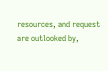resources, and request are outlooked by,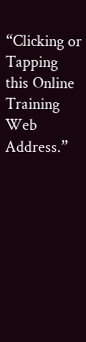“Clicking or Tapping this Online Training Web Address.”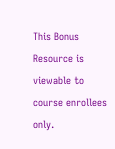This Bonus Resource is viewable to course enrollees only.